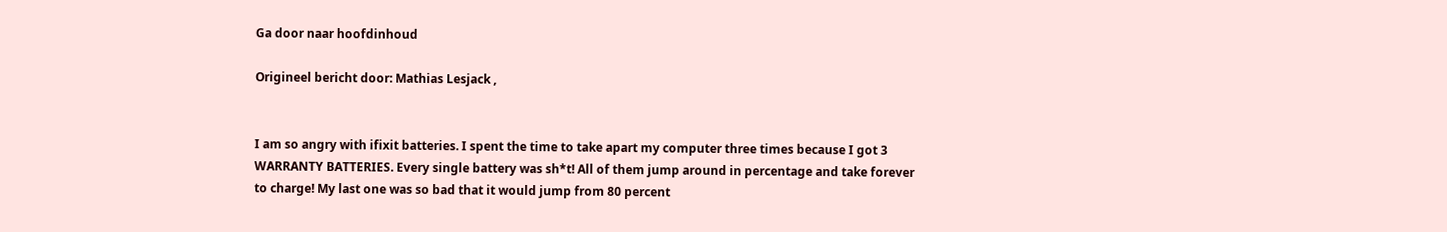Ga door naar hoofdinhoud

Origineel bericht door: Mathias Lesjack ,


I am so angry with ifixit batteries. I spent the time to take apart my computer three times because I got 3 WARRANTY BATTERIES. Every single battery was sh*t! All of them jump around in percentage and take forever to charge! My last one was so bad that it would jump from 80 percent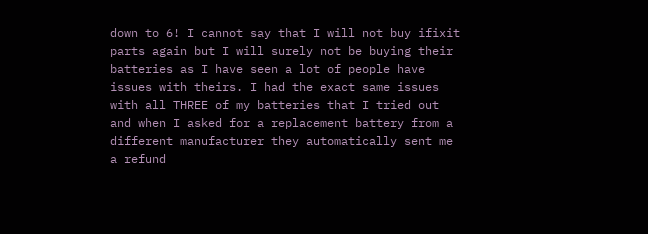down to 6! I cannot say that I will not buy ifixit parts again but I will surely not be buying their batteries as I have seen a lot of people have issues with theirs. I had the exact same issues with all THREE of my batteries that I tried out and when I asked for a replacement battery from a different manufacturer they automatically sent me a refund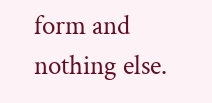form and nothing else.